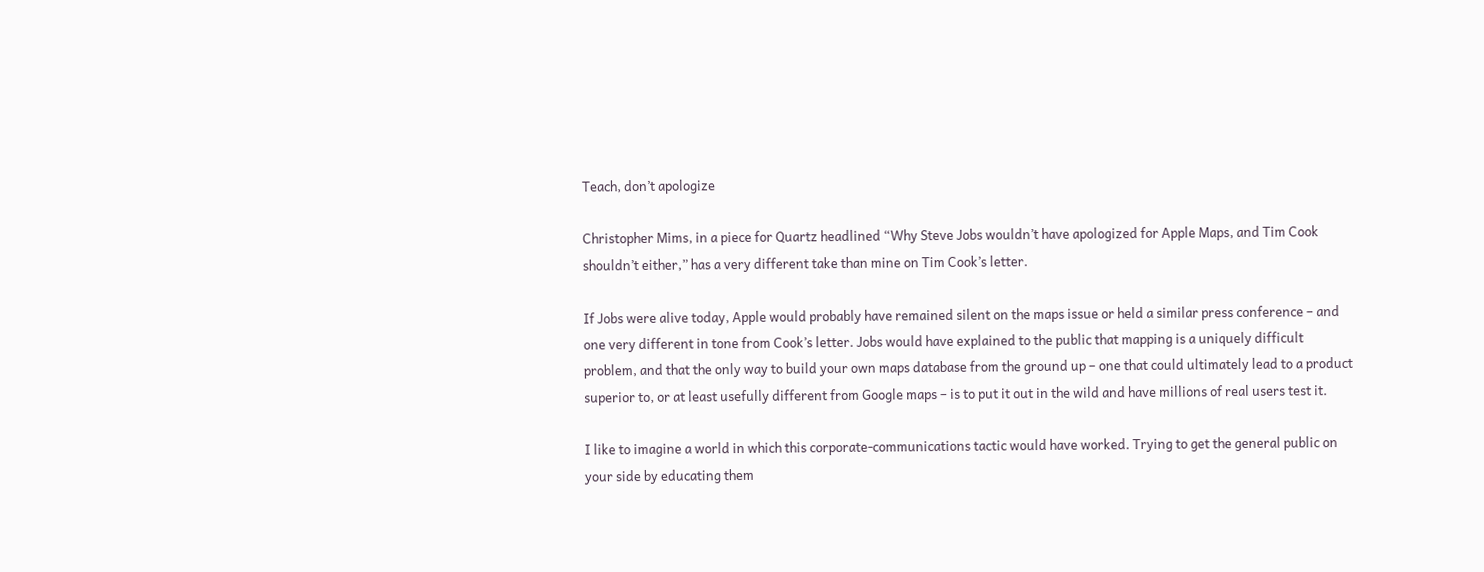Teach, don’t apologize

Christopher Mims, in a piece for Quartz headlined “Why Steve Jobs wouldn’t have apologized for Apple Maps, and Tim Cook shouldn’t either,” has a very different take than mine on Tim Cook’s letter.

If Jobs were alive today, Apple would probably have remained silent on the maps issue or held a similar press conference – and one very different in tone from Cook’s letter. Jobs would have explained to the public that mapping is a uniquely difficult problem, and that the only way to build your own maps database from the ground up – one that could ultimately lead to a product superior to, or at least usefully different from Google maps – is to put it out in the wild and have millions of real users test it.

I like to imagine a world in which this corporate-communications tactic would have worked. Trying to get the general public on your side by educating them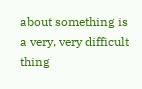about something is a very, very difficult thing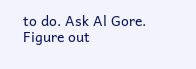to do. Ask Al Gore. Figure out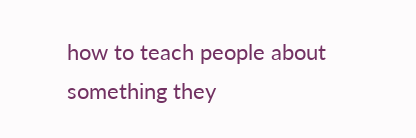how to teach people about something they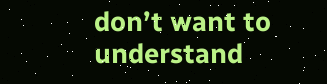don’t want to understand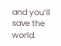and you’ll save the world.